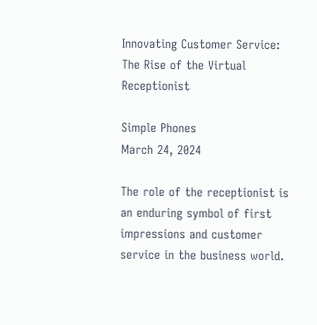Innovating Customer Service: The Rise of the Virtual Receptionist

Simple Phones
March 24, 2024

The role of the receptionist is an enduring symbol of first impressions and customer service in the business world.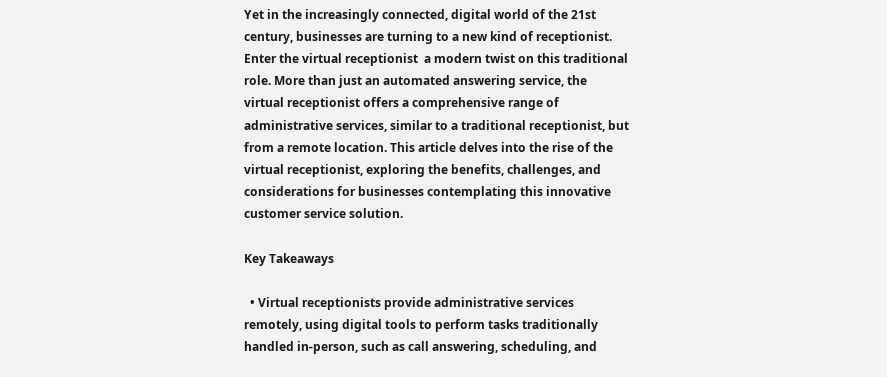Yet in the increasingly connected, digital world of the 21st century, businesses are turning to a new kind of receptionist. Enter the virtual receptionist  a modern twist on this traditional role. More than just an automated answering service, the virtual receptionist offers a comprehensive range of administrative services, similar to a traditional receptionist, but from a remote location. This article delves into the rise of the virtual receptionist, exploring the benefits, challenges, and considerations for businesses contemplating this innovative customer service solution.

Key Takeaways

  • Virtual receptionists provide administrative services remotely, using digital tools to perform tasks traditionally handled in-person, such as call answering, scheduling, and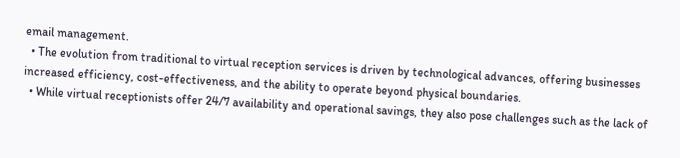email management.
  • The evolution from traditional to virtual reception services is driven by technological advances, offering businesses increased efficiency, cost-effectiveness, and the ability to operate beyond physical boundaries.
  • While virtual receptionists offer 24/7 availability and operational savings, they also pose challenges such as the lack of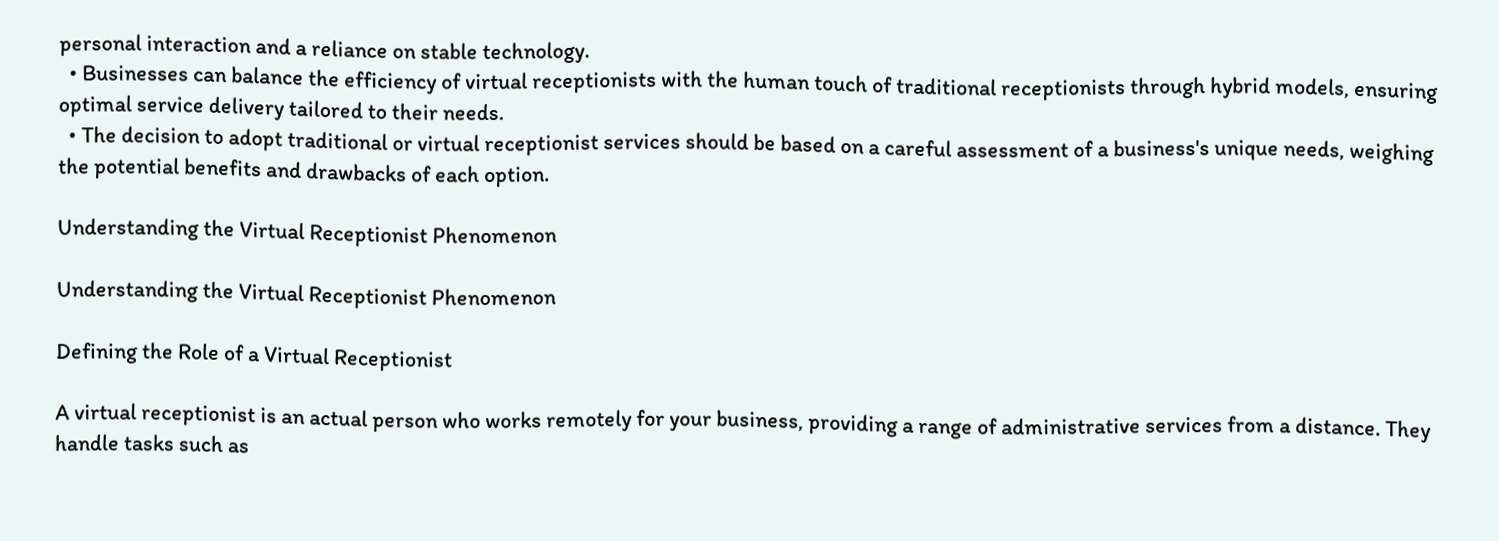personal interaction and a reliance on stable technology.
  • Businesses can balance the efficiency of virtual receptionists with the human touch of traditional receptionists through hybrid models, ensuring optimal service delivery tailored to their needs.
  • The decision to adopt traditional or virtual receptionist services should be based on a careful assessment of a business's unique needs, weighing the potential benefits and drawbacks of each option.

Understanding the Virtual Receptionist Phenomenon

Understanding the Virtual Receptionist Phenomenon

Defining the Role of a Virtual Receptionist

A virtual receptionist is an actual person who works remotely for your business, providing a range of administrative services from a distance. They handle tasks such as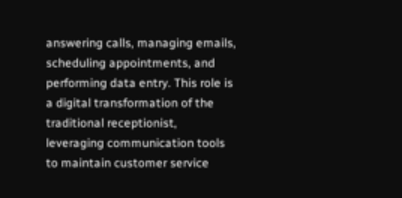answering calls, managing emails, scheduling appointments, and performing data entry. This role is a digital transformation of the traditional receptionist, leveraging communication tools to maintain customer service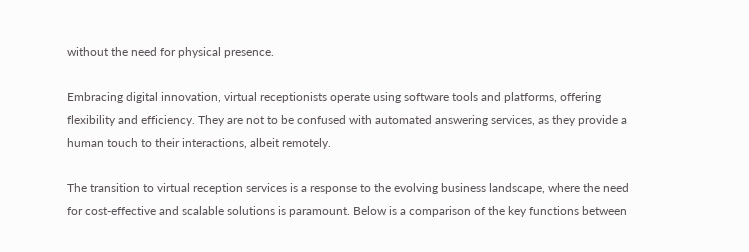without the need for physical presence.

Embracing digital innovation, virtual receptionists operate using software tools and platforms, offering flexibility and efficiency. They are not to be confused with automated answering services, as they provide a human touch to their interactions, albeit remotely.

The transition to virtual reception services is a response to the evolving business landscape, where the need for cost-effective and scalable solutions is paramount. Below is a comparison of the key functions between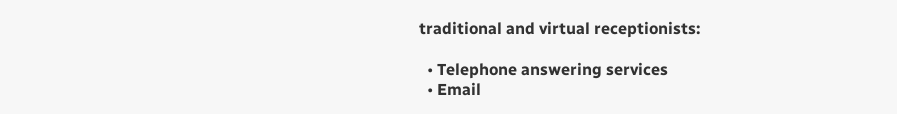traditional and virtual receptionists:

  • Telephone answering services
  • Email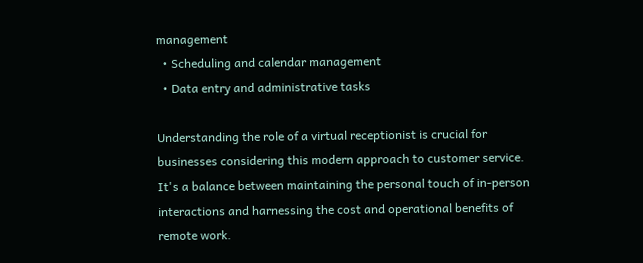management
  • Scheduling and calendar management
  • Data entry and administrative tasks

Understanding the role of a virtual receptionist is crucial for businesses considering this modern approach to customer service. It's a balance between maintaining the personal touch of in-person interactions and harnessing the cost and operational benefits of remote work.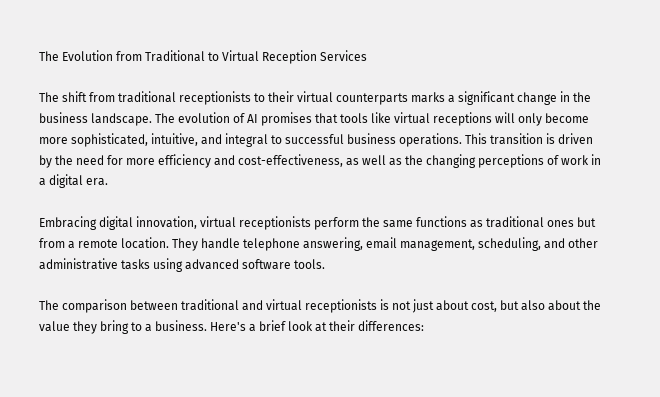The Evolution from Traditional to Virtual Reception Services

The shift from traditional receptionists to their virtual counterparts marks a significant change in the business landscape. The evolution of AI promises that tools like virtual receptions will only become more sophisticated, intuitive, and integral to successful business operations. This transition is driven by the need for more efficiency and cost-effectiveness, as well as the changing perceptions of work in a digital era.

Embracing digital innovation, virtual receptionists perform the same functions as traditional ones but from a remote location. They handle telephone answering, email management, scheduling, and other administrative tasks using advanced software tools.

The comparison between traditional and virtual receptionists is not just about cost, but also about the value they bring to a business. Here's a brief look at their differences: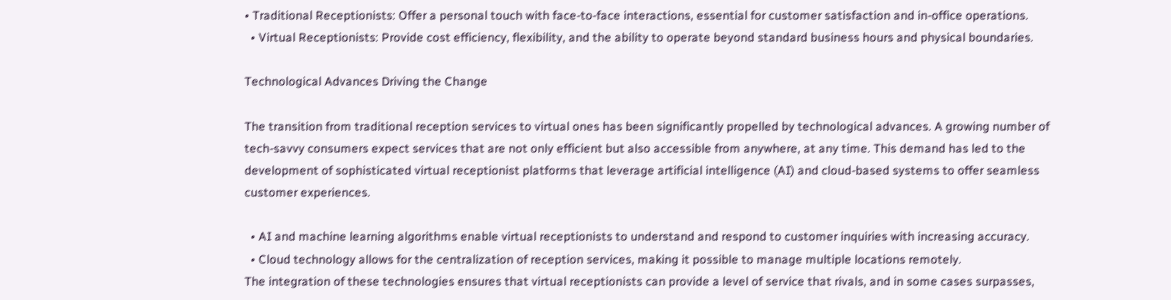• Traditional Receptionists: Offer a personal touch with face-to-face interactions, essential for customer satisfaction and in-office operations.
  • Virtual Receptionists: Provide cost efficiency, flexibility, and the ability to operate beyond standard business hours and physical boundaries.

Technological Advances Driving the Change

The transition from traditional reception services to virtual ones has been significantly propelled by technological advances. A growing number of tech-savvy consumers expect services that are not only efficient but also accessible from anywhere, at any time. This demand has led to the development of sophisticated virtual receptionist platforms that leverage artificial intelligence (AI) and cloud-based systems to offer seamless customer experiences.

  • AI and machine learning algorithms enable virtual receptionists to understand and respond to customer inquiries with increasing accuracy.
  • Cloud technology allows for the centralization of reception services, making it possible to manage multiple locations remotely.
The integration of these technologies ensures that virtual receptionists can provide a level of service that rivals, and in some cases surpasses,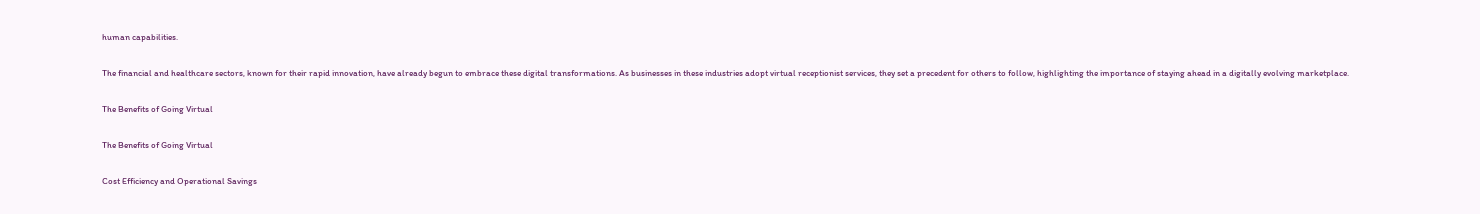human capabilities.

The financial and healthcare sectors, known for their rapid innovation, have already begun to embrace these digital transformations. As businesses in these industries adopt virtual receptionist services, they set a precedent for others to follow, highlighting the importance of staying ahead in a digitally evolving marketplace.

The Benefits of Going Virtual

The Benefits of Going Virtual

Cost Efficiency and Operational Savings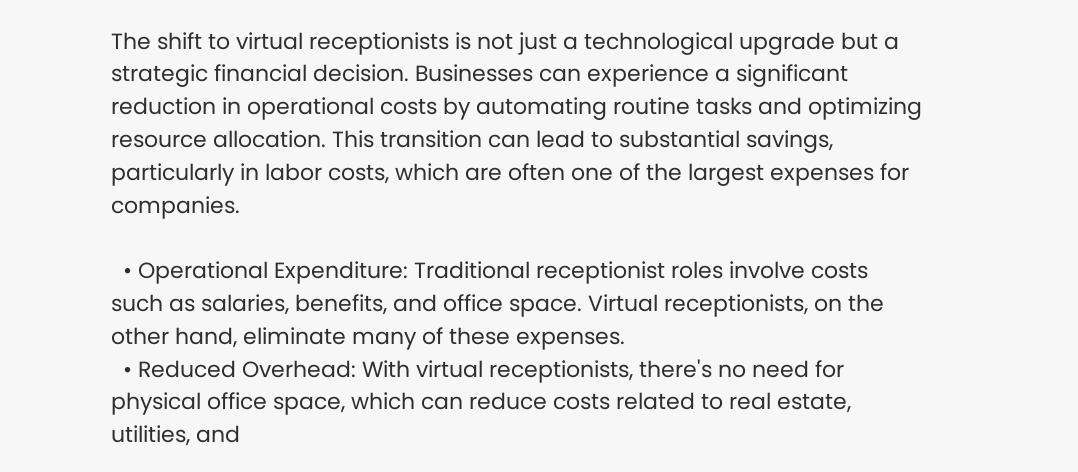The shift to virtual receptionists is not just a technological upgrade but a strategic financial decision. Businesses can experience a significant reduction in operational costs by automating routine tasks and optimizing resource allocation. This transition can lead to substantial savings, particularly in labor costs, which are often one of the largest expenses for companies.

  • Operational Expenditure: Traditional receptionist roles involve costs such as salaries, benefits, and office space. Virtual receptionists, on the other hand, eliminate many of these expenses.
  • Reduced Overhead: With virtual receptionists, there's no need for physical office space, which can reduce costs related to real estate, utilities, and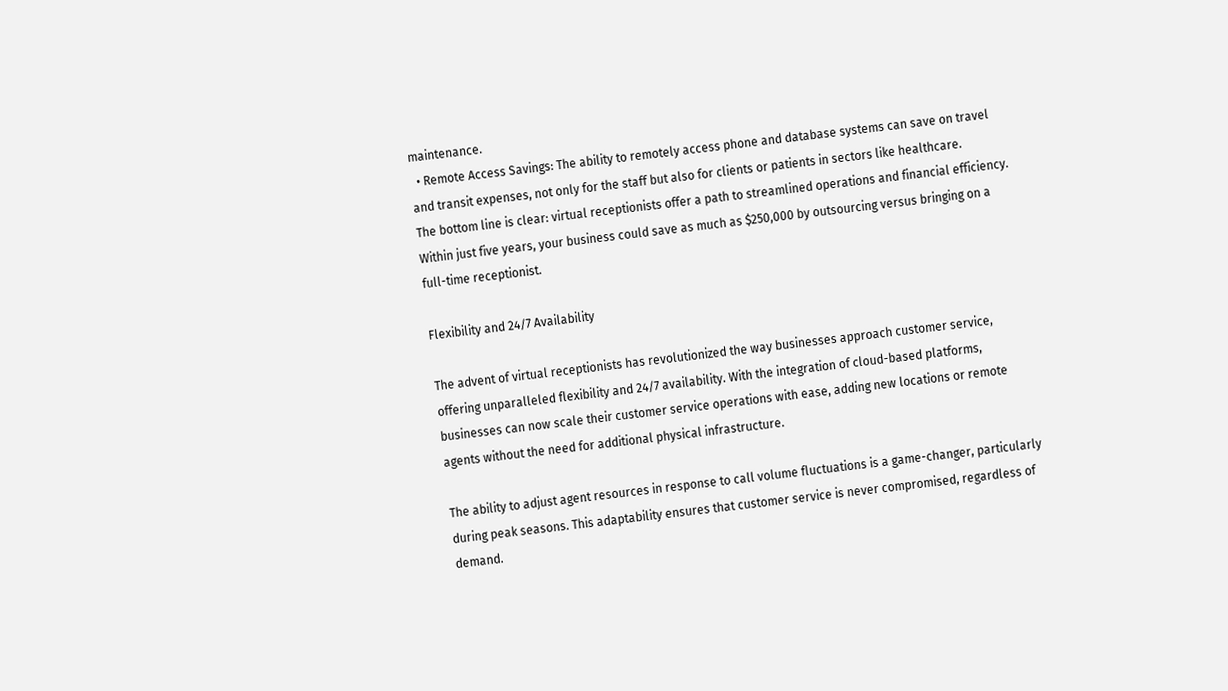maintenance.
  • Remote Access Savings: The ability to remotely access phone and database systems can save on travel and transit expenses, not only for the staff but also for clients or patients in sectors like healthcare.
The bottom line is clear: virtual receptionists offer a path to streamlined operations and financial efficiency. Within just five years, your business could save as much as $250,000 by outsourcing versus bringing on a full-time receptionist.

Flexibility and 24/7 Availability

The advent of virtual receptionists has revolutionized the way businesses approach customer service, offering unparalleled flexibility and 24/7 availability. With the integration of cloud-based platforms, businesses can now scale their customer service operations with ease, adding new locations or remote agents without the need for additional physical infrastructure.

The ability to adjust agent resources in response to call volume fluctuations is a game-changer, particularly during peak seasons. This adaptability ensures that customer service is never compromised, regardless of demand.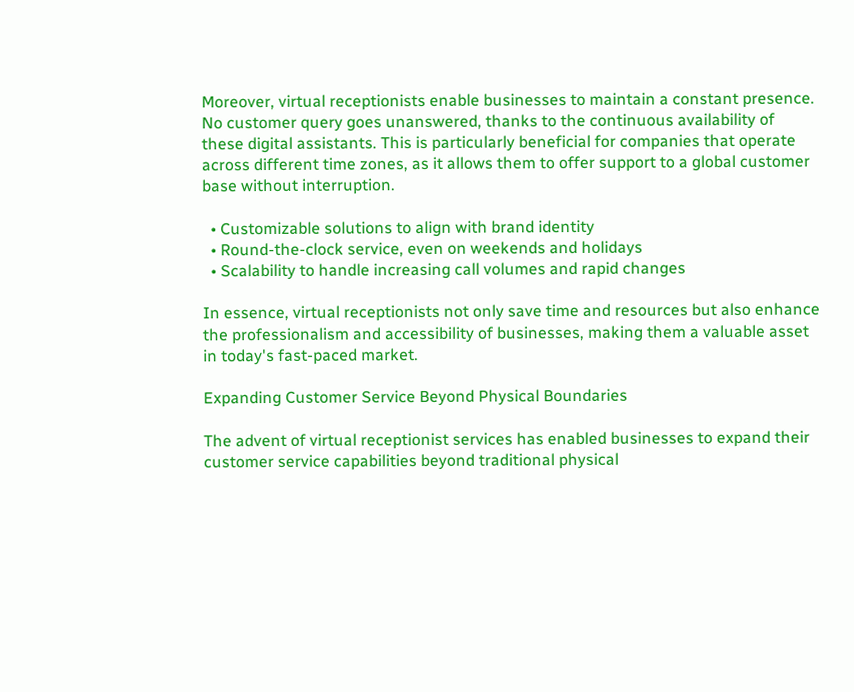Moreover, virtual receptionists enable businesses to maintain a constant presence. No customer query goes unanswered, thanks to the continuous availability of these digital assistants. This is particularly beneficial for companies that operate across different time zones, as it allows them to offer support to a global customer base without interruption.

  • Customizable solutions to align with brand identity
  • Round-the-clock service, even on weekends and holidays
  • Scalability to handle increasing call volumes and rapid changes

In essence, virtual receptionists not only save time and resources but also enhance the professionalism and accessibility of businesses, making them a valuable asset in today's fast-paced market.

Expanding Customer Service Beyond Physical Boundaries

The advent of virtual receptionist services has enabled businesses to expand their customer service capabilities beyond traditional physical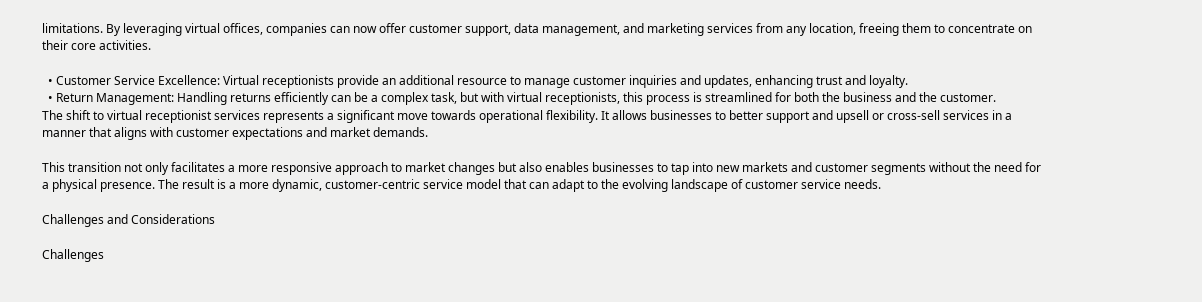limitations. By leveraging virtual offices, companies can now offer customer support, data management, and marketing services from any location, freeing them to concentrate on their core activities.

  • Customer Service Excellence: Virtual receptionists provide an additional resource to manage customer inquiries and updates, enhancing trust and loyalty.
  • Return Management: Handling returns efficiently can be a complex task, but with virtual receptionists, this process is streamlined for both the business and the customer.
The shift to virtual receptionist services represents a significant move towards operational flexibility. It allows businesses to better support and upsell or cross-sell services in a manner that aligns with customer expectations and market demands.

This transition not only facilitates a more responsive approach to market changes but also enables businesses to tap into new markets and customer segments without the need for a physical presence. The result is a more dynamic, customer-centric service model that can adapt to the evolving landscape of customer service needs.

Challenges and Considerations

Challenges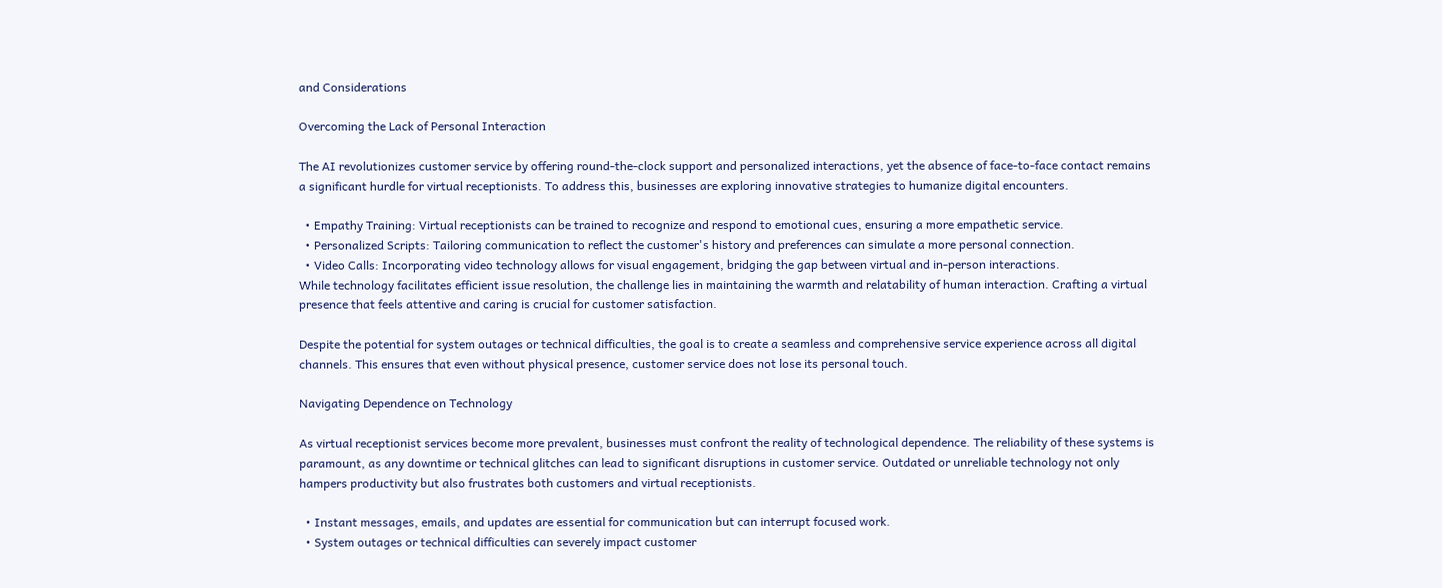and Considerations

Overcoming the Lack of Personal Interaction

The AI revolutionizes customer service by offering round-the-clock support and personalized interactions, yet the absence of face-to-face contact remains a significant hurdle for virtual receptionists. To address this, businesses are exploring innovative strategies to humanize digital encounters.

  • Empathy Training: Virtual receptionists can be trained to recognize and respond to emotional cues, ensuring a more empathetic service.
  • Personalized Scripts: Tailoring communication to reflect the customer's history and preferences can simulate a more personal connection.
  • Video Calls: Incorporating video technology allows for visual engagement, bridging the gap between virtual and in-person interactions.
While technology facilitates efficient issue resolution, the challenge lies in maintaining the warmth and relatability of human interaction. Crafting a virtual presence that feels attentive and caring is crucial for customer satisfaction.

Despite the potential for system outages or technical difficulties, the goal is to create a seamless and comprehensive service experience across all digital channels. This ensures that even without physical presence, customer service does not lose its personal touch.

Navigating Dependence on Technology

As virtual receptionist services become more prevalent, businesses must confront the reality of technological dependence. The reliability of these systems is paramount, as any downtime or technical glitches can lead to significant disruptions in customer service. Outdated or unreliable technology not only hampers productivity but also frustrates both customers and virtual receptionists.

  • Instant messages, emails, and updates are essential for communication but can interrupt focused work.
  • System outages or technical difficulties can severely impact customer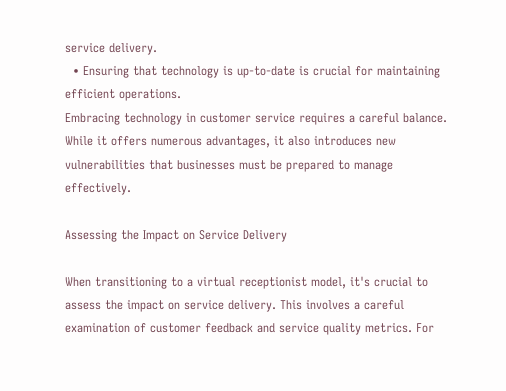service delivery.
  • Ensuring that technology is up-to-date is crucial for maintaining efficient operations.
Embracing technology in customer service requires a careful balance. While it offers numerous advantages, it also introduces new vulnerabilities that businesses must be prepared to manage effectively.

Assessing the Impact on Service Delivery

When transitioning to a virtual receptionist model, it's crucial to assess the impact on service delivery. This involves a careful examination of customer feedback and service quality metrics. For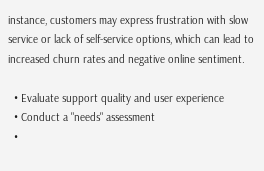instance, customers may express frustration with slow service or lack of self-service options, which can lead to increased churn rates and negative online sentiment.

  • Evaluate support quality and user experience
  • Conduct a "needs" assessment
  •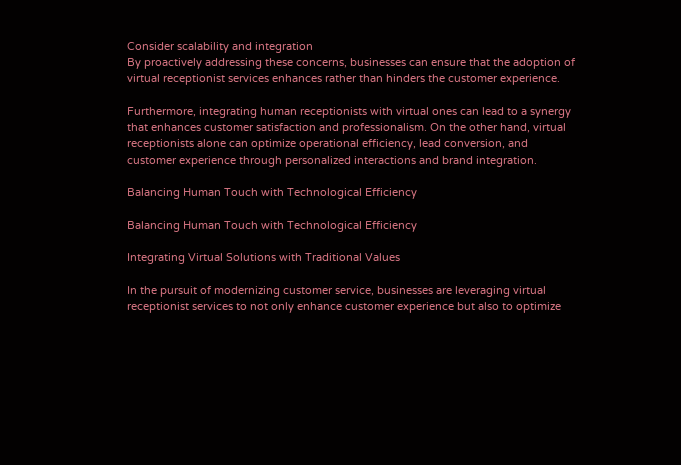Consider scalability and integration
By proactively addressing these concerns, businesses can ensure that the adoption of virtual receptionist services enhances rather than hinders the customer experience.

Furthermore, integrating human receptionists with virtual ones can lead to a synergy that enhances customer satisfaction and professionalism. On the other hand, virtual receptionists alone can optimize operational efficiency, lead conversion, and customer experience through personalized interactions and brand integration.

Balancing Human Touch with Technological Efficiency

Balancing Human Touch with Technological Efficiency

Integrating Virtual Solutions with Traditional Values

In the pursuit of modernizing customer service, businesses are leveraging virtual receptionist services to not only enhance customer experience but also to optimize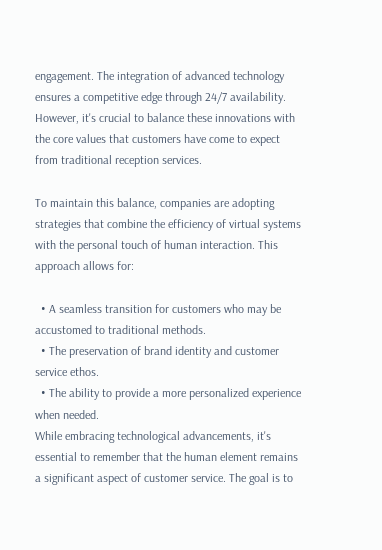engagement. The integration of advanced technology ensures a competitive edge through 24/7 availability. However, it's crucial to balance these innovations with the core values that customers have come to expect from traditional reception services.

To maintain this balance, companies are adopting strategies that combine the efficiency of virtual systems with the personal touch of human interaction. This approach allows for:

  • A seamless transition for customers who may be accustomed to traditional methods.
  • The preservation of brand identity and customer service ethos.
  • The ability to provide a more personalized experience when needed.
While embracing technological advancements, it's essential to remember that the human element remains a significant aspect of customer service. The goal is to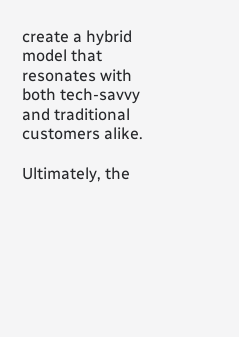create a hybrid model that resonates with both tech-savvy and traditional customers alike.

Ultimately, the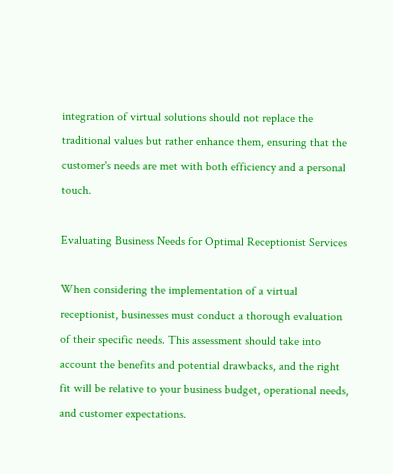integration of virtual solutions should not replace the traditional values but rather enhance them, ensuring that the customer's needs are met with both efficiency and a personal touch.

Evaluating Business Needs for Optimal Receptionist Services

When considering the implementation of a virtual receptionist, businesses must conduct a thorough evaluation of their specific needs. This assessment should take into account the benefits and potential drawbacks, and the right fit will be relative to your business budget, operational needs, and customer expectations.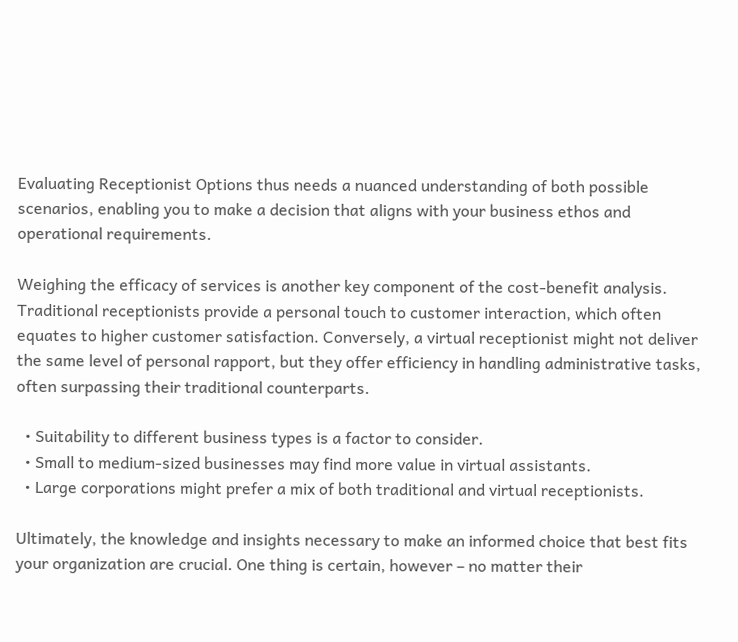Evaluating Receptionist Options thus needs a nuanced understanding of both possible scenarios, enabling you to make a decision that aligns with your business ethos and operational requirements.

Weighing the efficacy of services is another key component of the cost-benefit analysis. Traditional receptionists provide a personal touch to customer interaction, which often equates to higher customer satisfaction. Conversely, a virtual receptionist might not deliver the same level of personal rapport, but they offer efficiency in handling administrative tasks, often surpassing their traditional counterparts.

  • Suitability to different business types is a factor to consider.
  • Small to medium-sized businesses may find more value in virtual assistants.
  • Large corporations might prefer a mix of both traditional and virtual receptionists.

Ultimately, the knowledge and insights necessary to make an informed choice that best fits your organization are crucial. One thing is certain, however – no matter their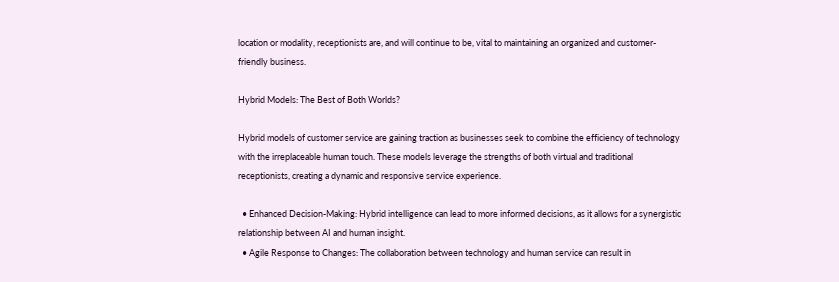location or modality, receptionists are, and will continue to be, vital to maintaining an organized and customer-friendly business.

Hybrid Models: The Best of Both Worlds?

Hybrid models of customer service are gaining traction as businesses seek to combine the efficiency of technology with the irreplaceable human touch. These models leverage the strengths of both virtual and traditional receptionists, creating a dynamic and responsive service experience.

  • Enhanced Decision-Making: Hybrid intelligence can lead to more informed decisions, as it allows for a synergistic relationship between AI and human insight.
  • Agile Response to Changes: The collaboration between technology and human service can result in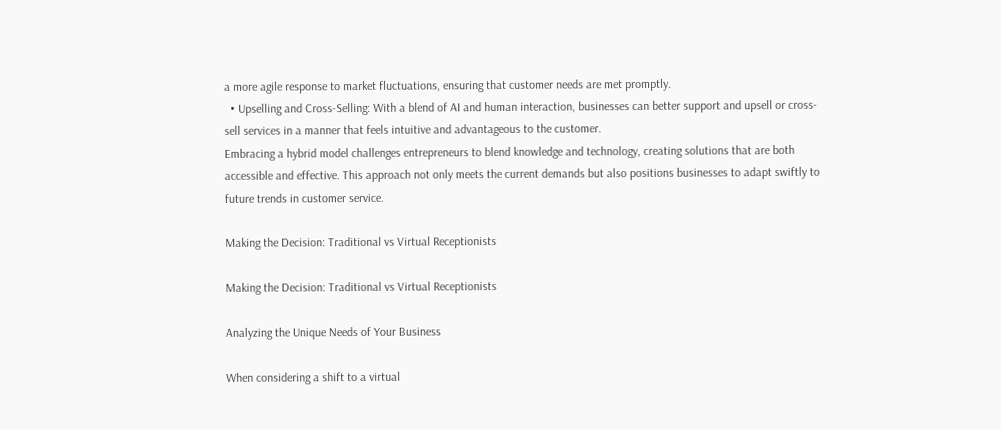a more agile response to market fluctuations, ensuring that customer needs are met promptly.
  • Upselling and Cross-Selling: With a blend of AI and human interaction, businesses can better support and upsell or cross-sell services in a manner that feels intuitive and advantageous to the customer.
Embracing a hybrid model challenges entrepreneurs to blend knowledge and technology, creating solutions that are both accessible and effective. This approach not only meets the current demands but also positions businesses to adapt swiftly to future trends in customer service.

Making the Decision: Traditional vs Virtual Receptionists

Making the Decision: Traditional vs Virtual Receptionists

Analyzing the Unique Needs of Your Business

When considering a shift to a virtual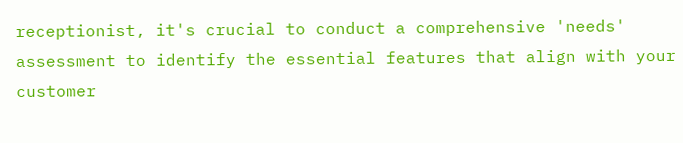receptionist, it's crucial to conduct a comprehensive 'needs' assessment to identify the essential features that align with your customer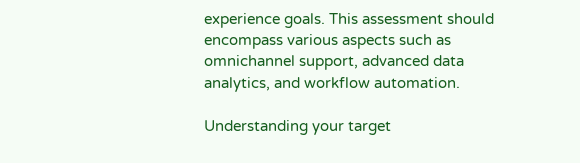experience goals. This assessment should encompass various aspects such as omnichannel support, advanced data analytics, and workflow automation.

Understanding your target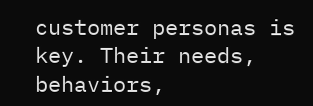customer personas is key. Their needs, behaviors,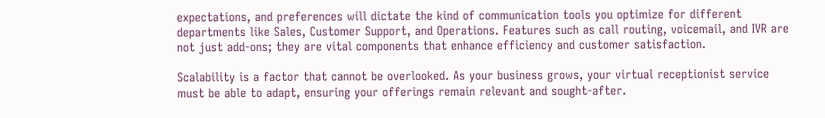expectations, and preferences will dictate the kind of communication tools you optimize for different departments like Sales, Customer Support, and Operations. Features such as call routing, voicemail, and IVR are not just add-ons; they are vital components that enhance efficiency and customer satisfaction.

Scalability is a factor that cannot be overlooked. As your business grows, your virtual receptionist service must be able to adapt, ensuring your offerings remain relevant and sought-after.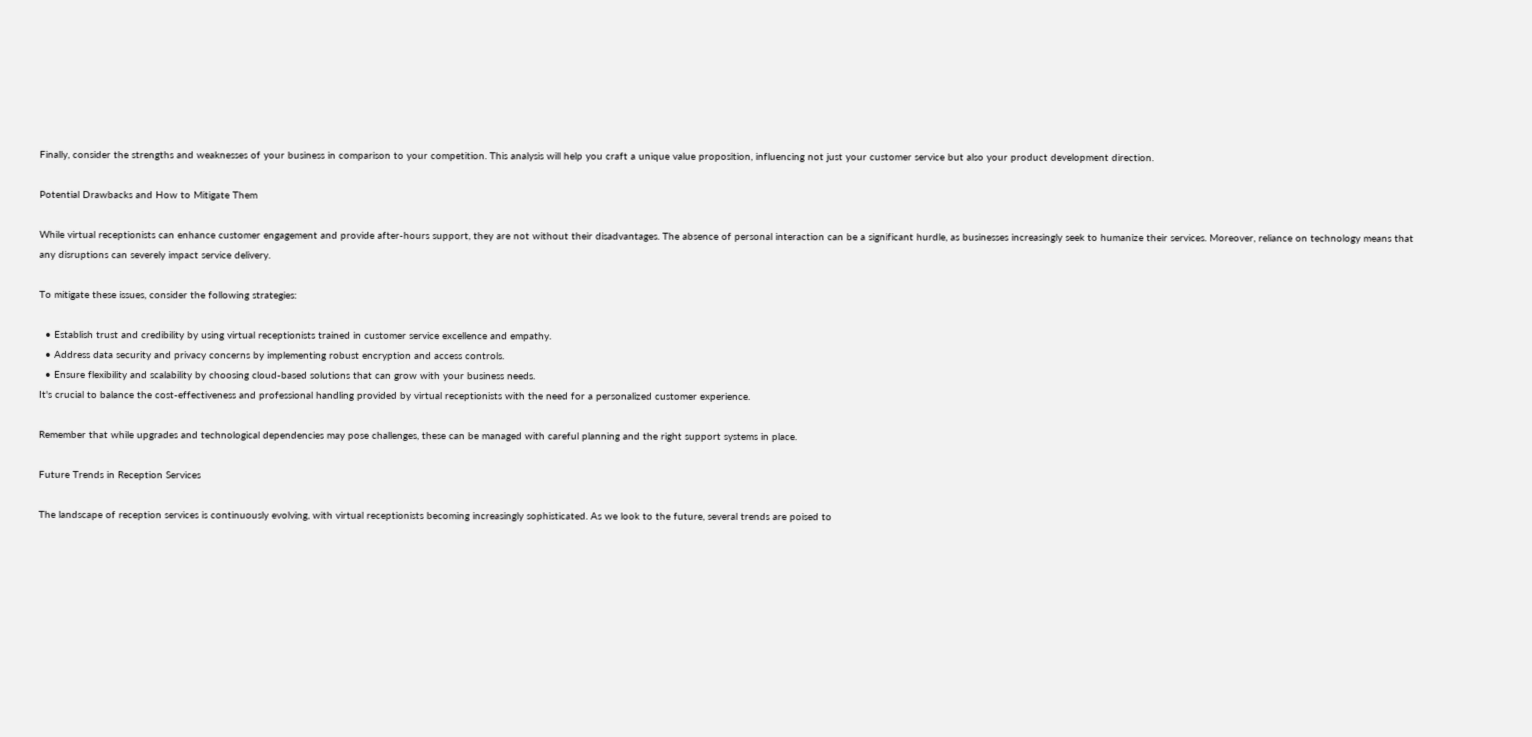Finally, consider the strengths and weaknesses of your business in comparison to your competition. This analysis will help you craft a unique value proposition, influencing not just your customer service but also your product development direction.

Potential Drawbacks and How to Mitigate Them

While virtual receptionists can enhance customer engagement and provide after-hours support, they are not without their disadvantages. The absence of personal interaction can be a significant hurdle, as businesses increasingly seek to humanize their services. Moreover, reliance on technology means that any disruptions can severely impact service delivery.

To mitigate these issues, consider the following strategies:

  • Establish trust and credibility by using virtual receptionists trained in customer service excellence and empathy.
  • Address data security and privacy concerns by implementing robust encryption and access controls.
  • Ensure flexibility and scalability by choosing cloud-based solutions that can grow with your business needs.
It's crucial to balance the cost-effectiveness and professional handling provided by virtual receptionists with the need for a personalized customer experience.

Remember that while upgrades and technological dependencies may pose challenges, these can be managed with careful planning and the right support systems in place.

Future Trends in Reception Services

The landscape of reception services is continuously evolving, with virtual receptionists becoming increasingly sophisticated. As we look to the future, several trends are poised to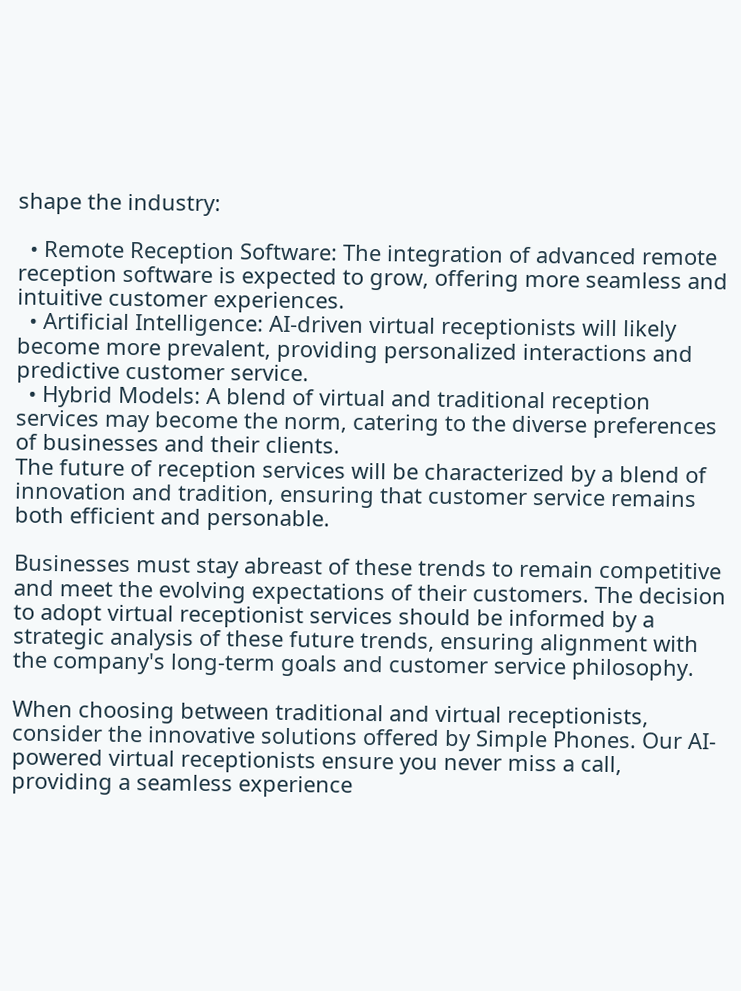shape the industry:

  • Remote Reception Software: The integration of advanced remote reception software is expected to grow, offering more seamless and intuitive customer experiences.
  • Artificial Intelligence: AI-driven virtual receptionists will likely become more prevalent, providing personalized interactions and predictive customer service.
  • Hybrid Models: A blend of virtual and traditional reception services may become the norm, catering to the diverse preferences of businesses and their clients.
The future of reception services will be characterized by a blend of innovation and tradition, ensuring that customer service remains both efficient and personable.

Businesses must stay abreast of these trends to remain competitive and meet the evolving expectations of their customers. The decision to adopt virtual receptionist services should be informed by a strategic analysis of these future trends, ensuring alignment with the company's long-term goals and customer service philosophy.

When choosing between traditional and virtual receptionists, consider the innovative solutions offered by Simple Phones. Our AI-powered virtual receptionists ensure you never miss a call, providing a seamless experience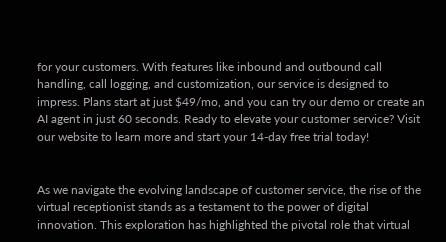for your customers. With features like inbound and outbound call handling, call logging, and customization, our service is designed to impress. Plans start at just $49/mo, and you can try our demo or create an AI agent in just 60 seconds. Ready to elevate your customer service? Visit our website to learn more and start your 14-day free trial today!


As we navigate the evolving landscape of customer service, the rise of the virtual receptionist stands as a testament to the power of digital innovation. This exploration has highlighted the pivotal role that virtual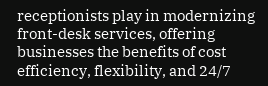receptionists play in modernizing front-desk services, offering businesses the benefits of cost efficiency, flexibility, and 24/7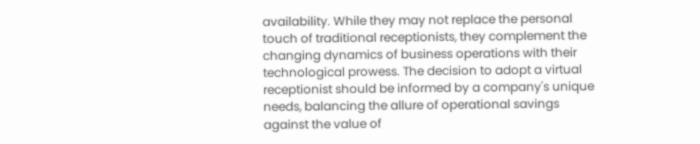availability. While they may not replace the personal touch of traditional receptionists, they complement the changing dynamics of business operations with their technological prowess. The decision to adopt a virtual receptionist should be informed by a company's unique needs, balancing the allure of operational savings against the value of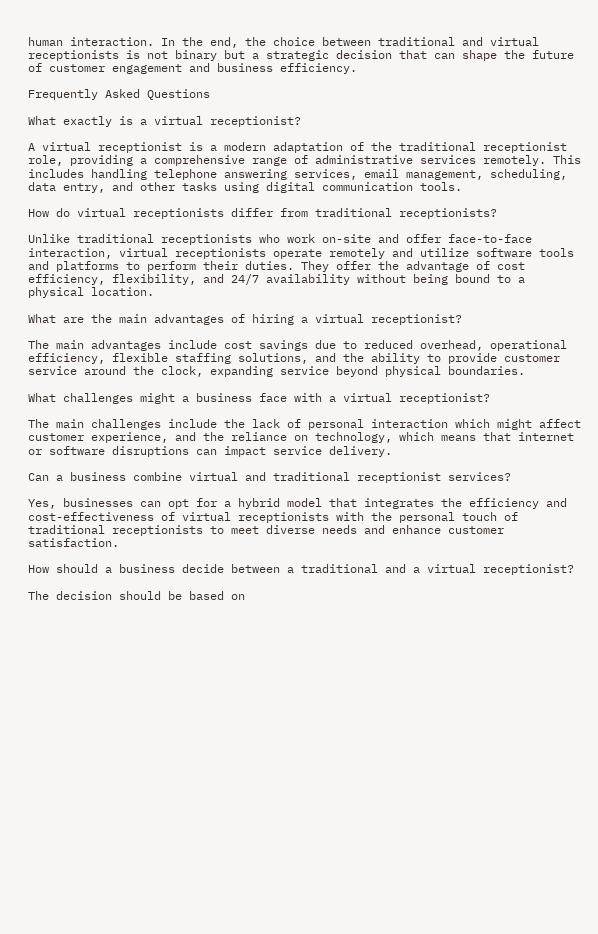human interaction. In the end, the choice between traditional and virtual receptionists is not binary but a strategic decision that can shape the future of customer engagement and business efficiency.

Frequently Asked Questions

What exactly is a virtual receptionist?

A virtual receptionist is a modern adaptation of the traditional receptionist role, providing a comprehensive range of administrative services remotely. This includes handling telephone answering services, email management, scheduling, data entry, and other tasks using digital communication tools.

How do virtual receptionists differ from traditional receptionists?

Unlike traditional receptionists who work on-site and offer face-to-face interaction, virtual receptionists operate remotely and utilize software tools and platforms to perform their duties. They offer the advantage of cost efficiency, flexibility, and 24/7 availability without being bound to a physical location.

What are the main advantages of hiring a virtual receptionist?

The main advantages include cost savings due to reduced overhead, operational efficiency, flexible staffing solutions, and the ability to provide customer service around the clock, expanding service beyond physical boundaries.

What challenges might a business face with a virtual receptionist?

The main challenges include the lack of personal interaction which might affect customer experience, and the reliance on technology, which means that internet or software disruptions can impact service delivery.

Can a business combine virtual and traditional receptionist services?

Yes, businesses can opt for a hybrid model that integrates the efficiency and cost-effectiveness of virtual receptionists with the personal touch of traditional receptionists to meet diverse needs and enhance customer satisfaction.

How should a business decide between a traditional and a virtual receptionist?

The decision should be based on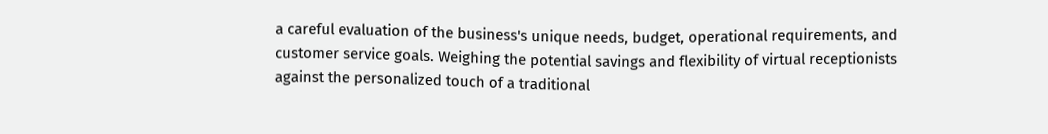a careful evaluation of the business's unique needs, budget, operational requirements, and customer service goals. Weighing the potential savings and flexibility of virtual receptionists against the personalized touch of a traditional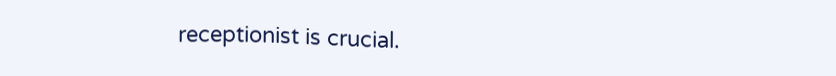receptionist is crucial.